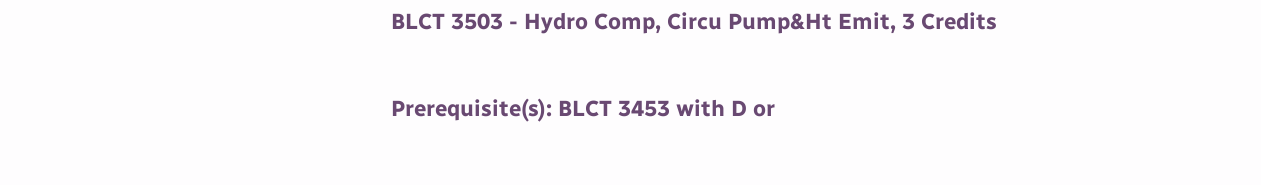BLCT 3503 - Hydro Comp, Circu Pump&Ht Emit, 3 Credits

Prerequisite(s): BLCT 3453 with D or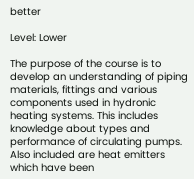better

Level: Lower

The purpose of the course is to develop an understanding of piping materials, fittings and various components used in hydronic heating systems. This includes knowledge about types and performance of circulating pumps. Also included are heat emitters which have been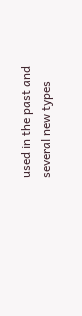used in the past and several new types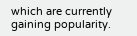which are currently gaining popularity.